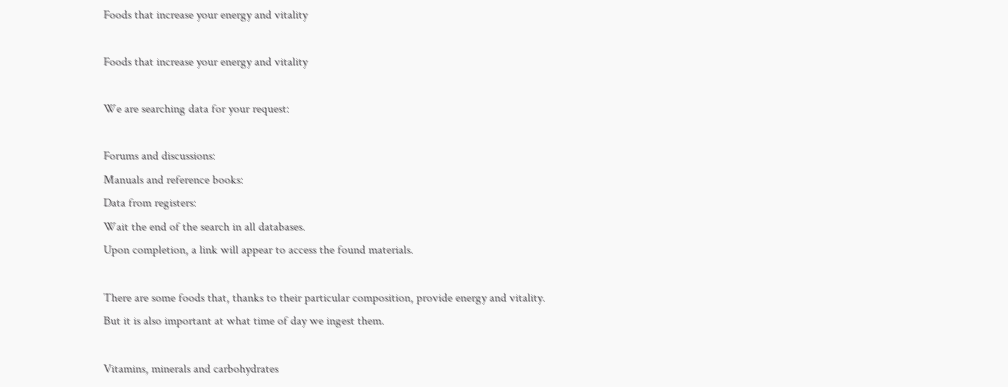Foods that increase your energy and vitality

Foods that increase your energy and vitality

We are searching data for your request:

Forums and discussions:
Manuals and reference books:
Data from registers:
Wait the end of the search in all databases.
Upon completion, a link will appear to access the found materials.

There are some foods that, thanks to their particular composition, provide energy and vitality. But it is also important at what time of day we ingest them.

Vitamins, minerals and carbohydrates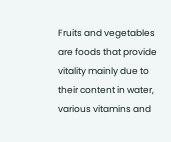Fruits and vegetables are foods that provide vitality mainly due to their content in water, various vitamins and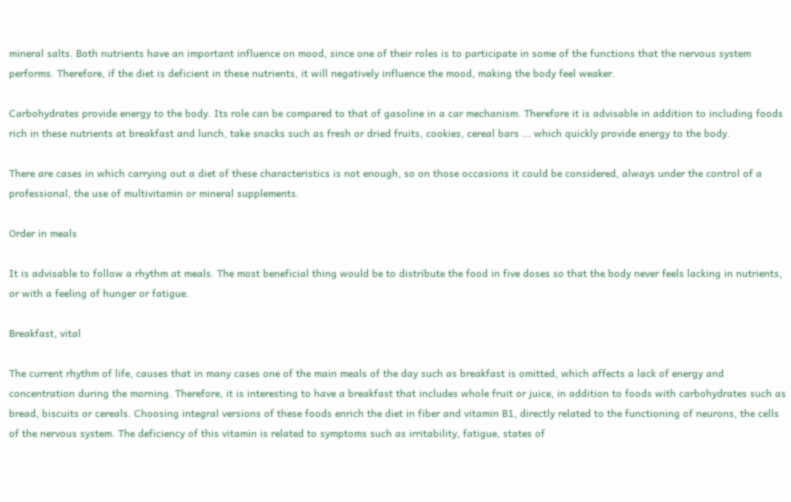mineral salts. Both nutrients have an important influence on mood, since one of their roles is to participate in some of the functions that the nervous system performs. Therefore, if the diet is deficient in these nutrients, it will negatively influence the mood, making the body feel weaker.

Carbohydrates provide energy to the body. Its role can be compared to that of gasoline in a car mechanism. Therefore it is advisable in addition to including foods rich in these nutrients at breakfast and lunch, take snacks such as fresh or dried fruits, cookies, cereal bars ... which quickly provide energy to the body.

There are cases in which carrying out a diet of these characteristics is not enough, so on those occasions it could be considered, always under the control of a professional, the use of multivitamin or mineral supplements.

Order in meals

It is advisable to follow a rhythm at meals. The most beneficial thing would be to distribute the food in five doses so that the body never feels lacking in nutrients, or with a feeling of hunger or fatigue.

Breakfast, vital

The current rhythm of life, causes that in many cases one of the main meals of the day such as breakfast is omitted, which affects a lack of energy and concentration during the morning. Therefore, it is interesting to have a breakfast that includes whole fruit or juice, in addition to foods with carbohydrates such as bread, biscuits or cereals. Choosing integral versions of these foods enrich the diet in fiber and vitamin B1, directly related to the functioning of neurons, the cells of the nervous system. The deficiency of this vitamin is related to symptoms such as irritability, fatigue, states of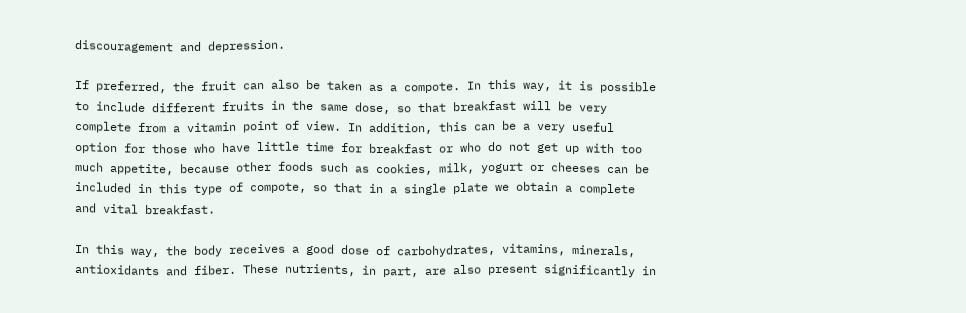discouragement and depression.

If preferred, the fruit can also be taken as a compote. In this way, it is possible to include different fruits in the same dose, so that breakfast will be very complete from a vitamin point of view. In addition, this can be a very useful option for those who have little time for breakfast or who do not get up with too much appetite, because other foods such as cookies, milk, yogurt or cheeses can be included in this type of compote, so that in a single plate we obtain a complete and vital breakfast.

In this way, the body receives a good dose of carbohydrates, vitamins, minerals, antioxidants and fiber. These nutrients, in part, are also present significantly in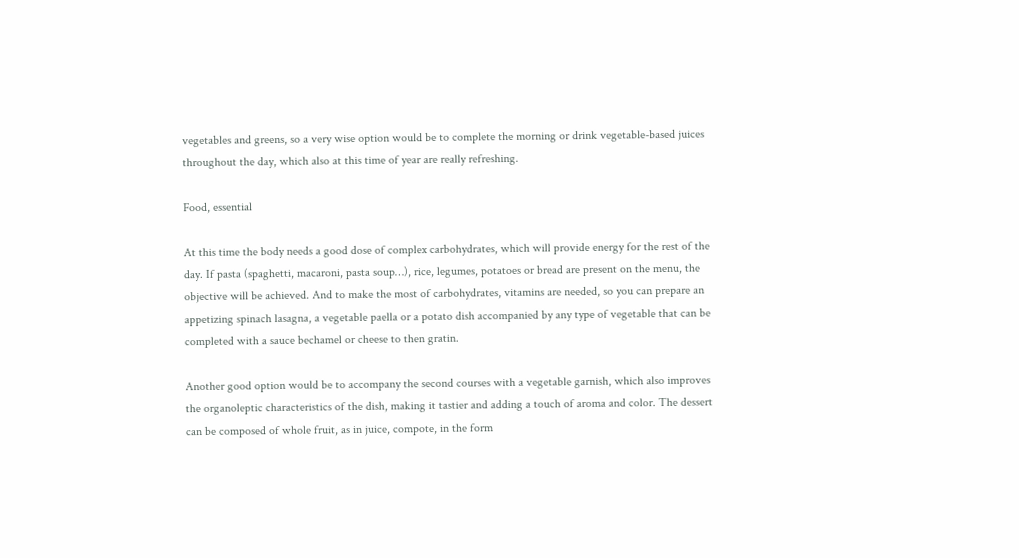vegetables and greens, so a very wise option would be to complete the morning or drink vegetable-based juices throughout the day, which also at this time of year are really refreshing.

Food, essential

At this time the body needs a good dose of complex carbohydrates, which will provide energy for the rest of the day. If pasta (spaghetti, macaroni, pasta soup…), rice, legumes, potatoes or bread are present on the menu, the objective will be achieved. And to make the most of carbohydrates, vitamins are needed, so you can prepare an appetizing spinach lasagna, a vegetable paella or a potato dish accompanied by any type of vegetable that can be completed with a sauce bechamel or cheese to then gratin.

Another good option would be to accompany the second courses with a vegetable garnish, which also improves the organoleptic characteristics of the dish, making it tastier and adding a touch of aroma and color. The dessert can be composed of whole fruit, as in juice, compote, in the form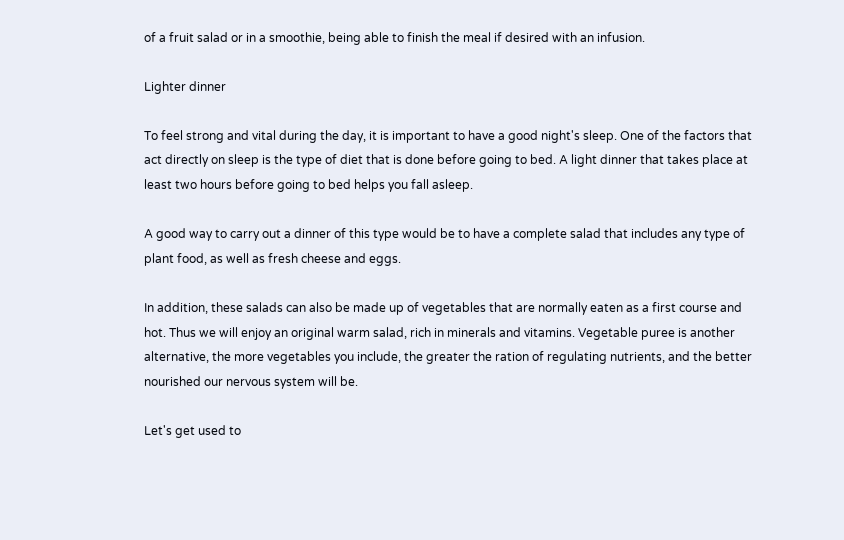of a fruit salad or in a smoothie, being able to finish the meal if desired with an infusion.

Lighter dinner

To feel strong and vital during the day, it is important to have a good night's sleep. One of the factors that act directly on sleep is the type of diet that is done before going to bed. A light dinner that takes place at least two hours before going to bed helps you fall asleep.

A good way to carry out a dinner of this type would be to have a complete salad that includes any type of plant food, as well as fresh cheese and eggs.

In addition, these salads can also be made up of vegetables that are normally eaten as a first course and hot. Thus we will enjoy an original warm salad, rich in minerals and vitamins. Vegetable puree is another alternative, the more vegetables you include, the greater the ration of regulating nutrients, and the better nourished our nervous system will be.

Let's get used to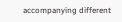accompanying different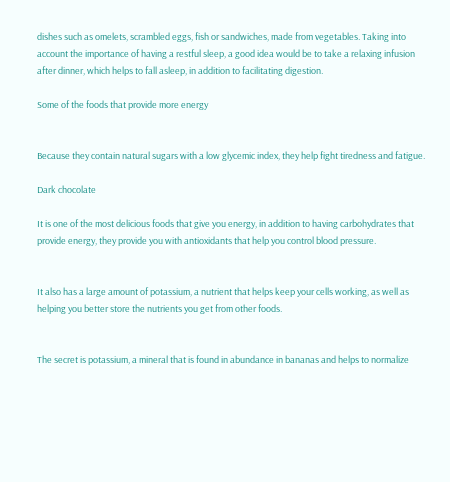dishes such as omelets, scrambled eggs, fish or sandwiches, made from vegetables. Taking into account the importance of having a restful sleep, a good idea would be to take a relaxing infusion after dinner, which helps to fall asleep, in addition to facilitating digestion.

Some of the foods that provide more energy


Because they contain natural sugars with a low glycemic index, they help fight tiredness and fatigue.

Dark chocolate

It is one of the most delicious foods that give you energy, in addition to having carbohydrates that provide energy, they provide you with antioxidants that help you control blood pressure.


It also has a large amount of potassium, a nutrient that helps keep your cells working, as well as helping you better store the nutrients you get from other foods.


The secret is potassium, a mineral that is found in abundance in bananas and helps to normalize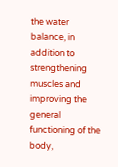the water balance, in addition to strengthening muscles and improving the general functioning of the body,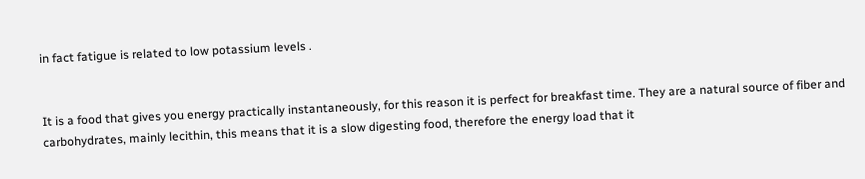in fact fatigue is related to low potassium levels .


It is a food that gives you energy practically instantaneously, for this reason it is perfect for breakfast time. They are a natural source of fiber and carbohydrates, mainly lecithin, this means that it is a slow digesting food, therefore the energy load that it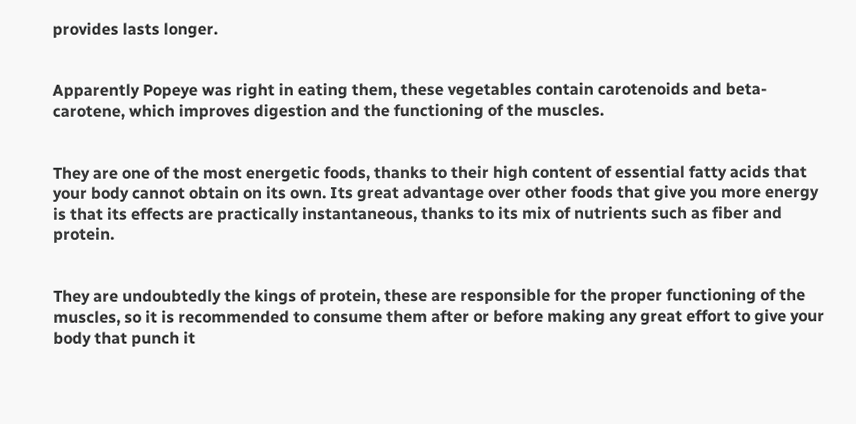provides lasts longer.


Apparently Popeye was right in eating them, these vegetables contain carotenoids and beta-carotene, which improves digestion and the functioning of the muscles.


They are one of the most energetic foods, thanks to their high content of essential fatty acids that your body cannot obtain on its own. Its great advantage over other foods that give you more energy is that its effects are practically instantaneous, thanks to its mix of nutrients such as fiber and protein.


They are undoubtedly the kings of protein, these are responsible for the proper functioning of the muscles, so it is recommended to consume them after or before making any great effort to give your body that punch it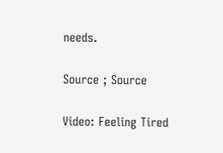needs.

Source ; Source

Video: Feeling Tired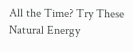All the Time? Try These Natural Energy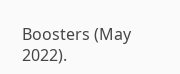Boosters (May 2022).